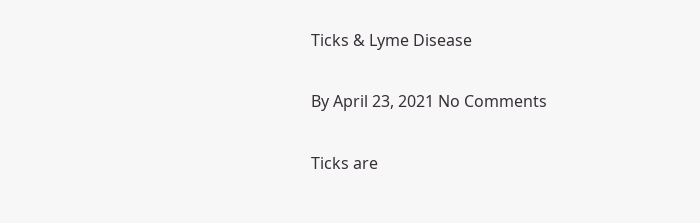Ticks & Lyme Disease

By April 23, 2021 No Comments

Ticks are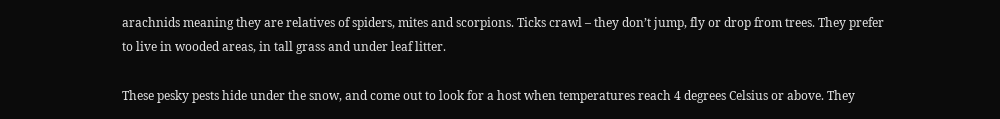arachnids meaning they are relatives of spiders, mites and scorpions. Ticks crawl – they don’t jump, fly or drop from trees. They prefer to live in wooded areas, in tall grass and under leaf litter.

These pesky pests hide under the snow, and come out to look for a host when temperatures reach 4 degrees Celsius or above. They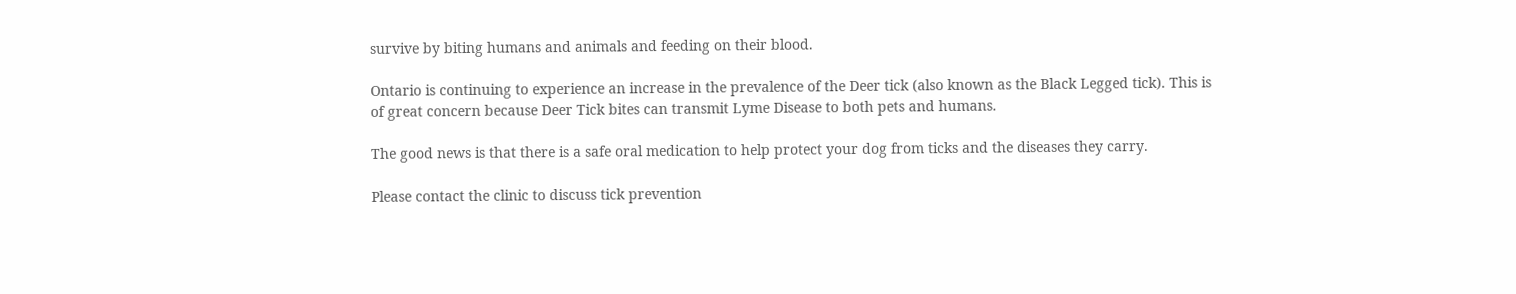survive by biting humans and animals and feeding on their blood.

Ontario is continuing to experience an increase in the prevalence of the Deer tick (also known as the Black Legged tick). This is of great concern because Deer Tick bites can transmit Lyme Disease to both pets and humans.

The good news is that there is a safe oral medication to help protect your dog from ticks and the diseases they carry.

Please contact the clinic to discuss tick prevention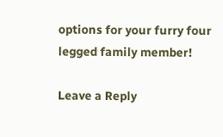options for your furry four legged family member!

Leave a Reply